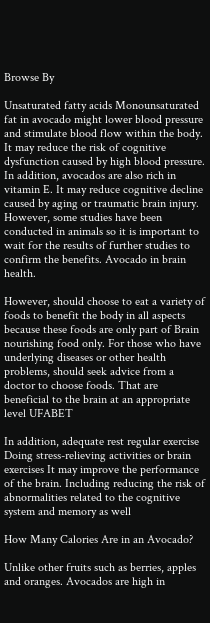Browse By

Unsaturated fatty acids Monounsaturated fat in avocado might lower blood pressure and stimulate blood flow within the body. It may reduce the risk of cognitive dysfunction caused by high blood pressure. In addition, avocados are also rich in vitamin E. It may reduce cognitive decline caused by aging or traumatic brain injury. However, some studies have been conducted in animals so it is important to wait for the results of further studies to confirm the benefits. Avocado in brain health.

However, should choose to eat a variety of foods to benefit the body in all aspects because these foods are only part of Brain nourishing food only. For those who have underlying diseases or other health problems, should seek advice from a doctor to choose foods. That are beneficial to the brain at an appropriate level UFABET

In addition, adequate rest regular exercise Doing stress-relieving activities or brain exercises It may improve the performance of the brain. Including reducing the risk of abnormalities related to the cognitive system and memory as well

How Many Calories Are in an Avocado?

Unlike other fruits such as berries, apples and oranges. Avocados are high in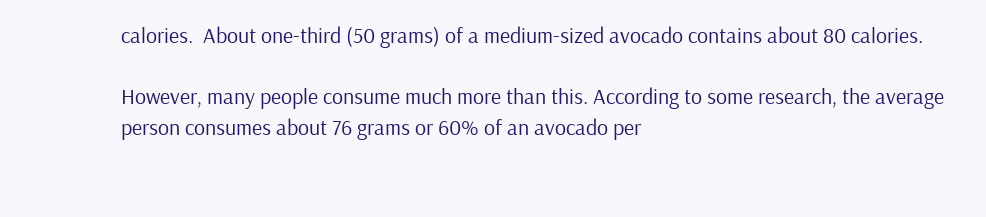calories.  About one-third (50 grams) of a medium-sized avocado contains about 80 calories.

However, many people consume much more than this. According to some research, the average person consumes about 76 grams or 60% of an avocado per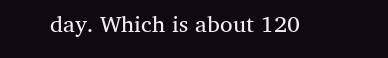day. Which is about 120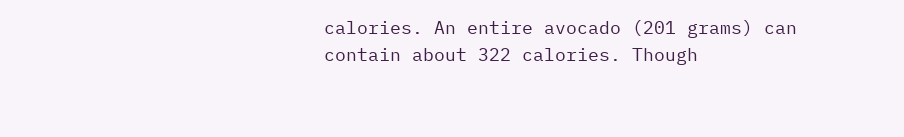calories. An entire avocado (201 grams) can contain about 322 calories. Though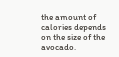the amount of calories depends on the size of the avocado.